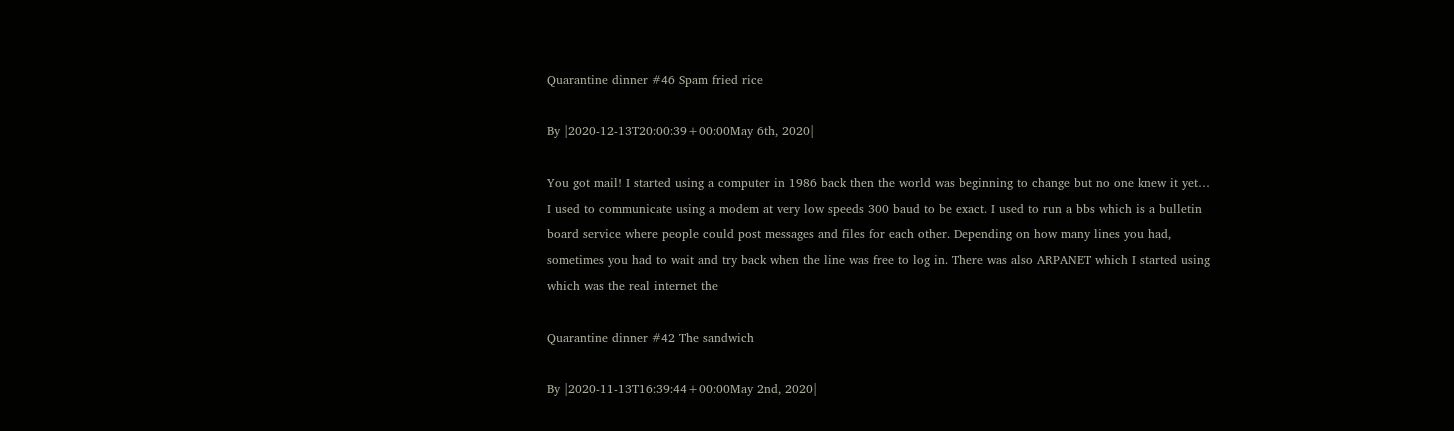Quarantine dinner #46 Spam fried rice

By |2020-12-13T20:00:39+00:00May 6th, 2020|

You got mail! I started using a computer in 1986 back then the world was beginning to change but no one knew it yet… I used to communicate using a modem at very low speeds 300 baud to be exact. I used to run a bbs which is a bulletin board service where people could post messages and files for each other. Depending on how many lines you had, sometimes you had to wait and try back when the line was free to log in. There was also ARPANET which I started using which was the real internet the

Quarantine dinner #42 The sandwich

By |2020-11-13T16:39:44+00:00May 2nd, 2020|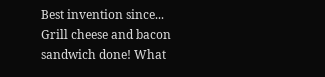Best invention since... Grill cheese and bacon sandwich done! What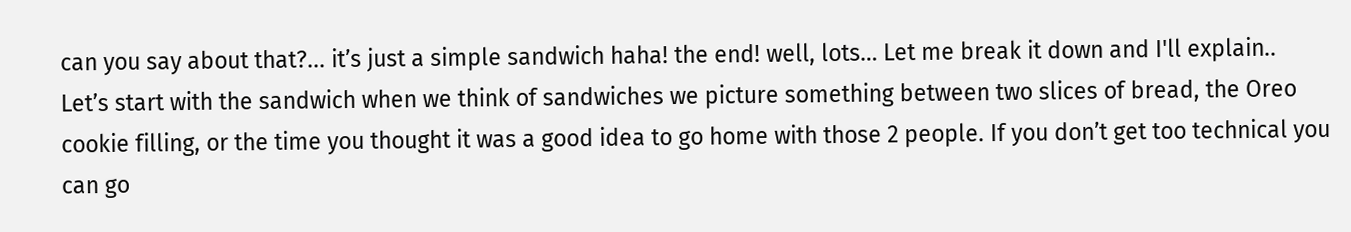can you say about that?... it’s just a simple sandwich haha! the end! well, lots… Let me break it down and I'll explain.. Let’s start with the sandwich when we think of sandwiches we picture something between two slices of bread, the Oreo cookie filling, or the time you thought it was a good idea to go home with those 2 people. If you don’t get too technical you can go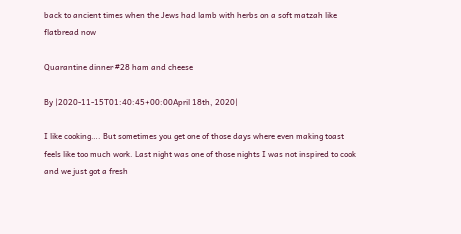back to ancient times when the Jews had lamb with herbs on a soft matzah like flatbread now

Quarantine dinner #28 ham and cheese

By |2020-11-15T01:40:45+00:00April 18th, 2020|

I like cooking…. But sometimes you get one of those days where even making toast feels like too much work. Last night was one of those nights I was not inspired to cook and we just got a fresh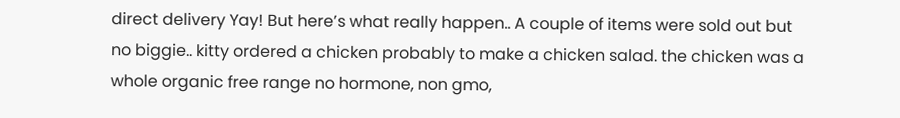direct delivery Yay! But here’s what really happen.. A couple of items were sold out but no biggie.. kitty ordered a chicken probably to make a chicken salad. the chicken was a whole organic free range no hormone, non gmo,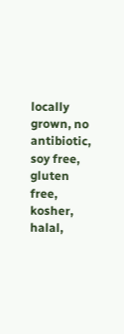locally grown, no antibiotic, soy free, gluten free, kosher, halal,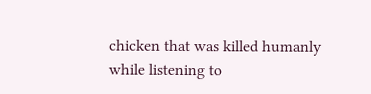chicken that was killed humanly while listening to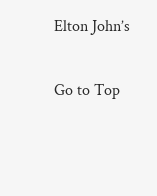Elton John’s

Go to Top